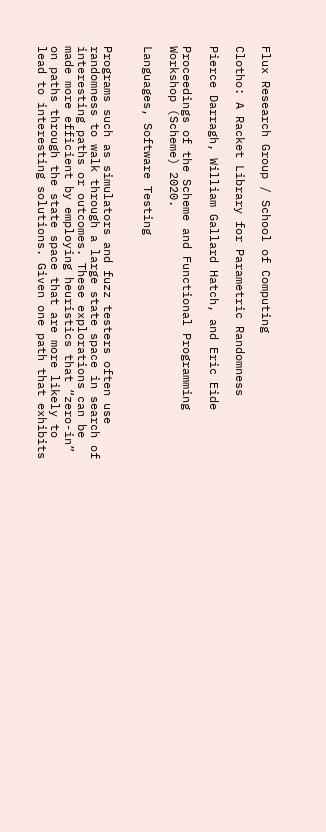Flux Research Group / School of Computing

Clotho: A Racket Library for Parametric Randomness

Pierce Darragh, William Gallard Hatch, and Eric Eide

Proceedings of the Scheme and Functional Programming Workshop (Scheme) 2020.

Languages, Software Testing


Programs such as simulators and fuzz testers often use randomness to walk through a large state space in search of interesting paths or outcomes. These explorations can be made more efficient by employing heuristics that “zero-in” on paths through the state space that are more likely to lead to interesting solutions. Given one path that exhibits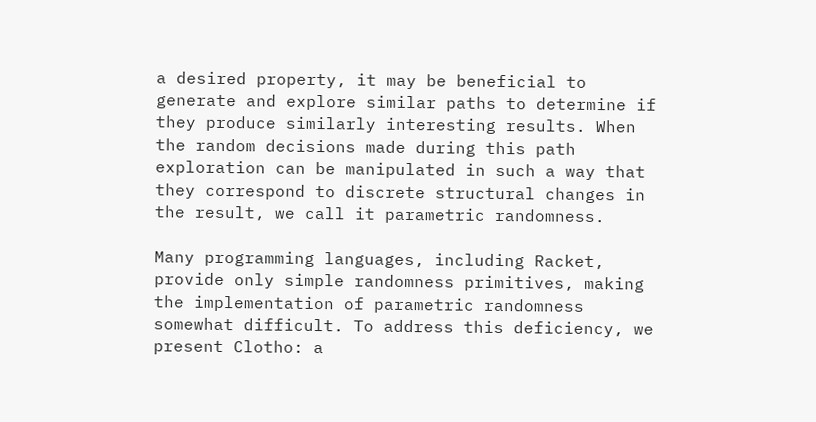a desired property, it may be beneficial to generate and explore similar paths to determine if they produce similarly interesting results. When the random decisions made during this path exploration can be manipulated in such a way that they correspond to discrete structural changes in the result, we call it parametric randomness.

Many programming languages, including Racket, provide only simple randomness primitives, making the implementation of parametric randomness somewhat difficult. To address this deficiency, we present Clotho: a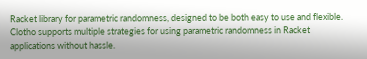Racket library for parametric randomness, designed to be both easy to use and flexible. Clotho supports multiple strategies for using parametric randomness in Racket applications without hassle.